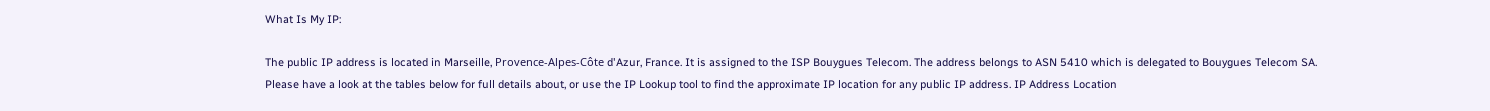What Is My IP:

The public IP address is located in Marseille, Provence-Alpes-Côte d'Azur, France. It is assigned to the ISP Bouygues Telecom. The address belongs to ASN 5410 which is delegated to Bouygues Telecom SA.
Please have a look at the tables below for full details about, or use the IP Lookup tool to find the approximate IP location for any public IP address. IP Address Location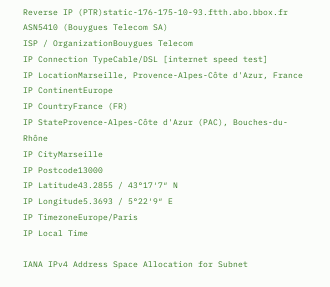Reverse IP (PTR)static-176-175-10-93.ftth.abo.bbox.fr
ASN5410 (Bouygues Telecom SA)
ISP / OrganizationBouygues Telecom
IP Connection TypeCable/DSL [internet speed test]
IP LocationMarseille, Provence-Alpes-Côte d'Azur, France
IP ContinentEurope
IP CountryFrance (FR)
IP StateProvence-Alpes-Côte d'Azur (PAC), Bouches-du-Rhône
IP CityMarseille
IP Postcode13000
IP Latitude43.2855 / 43°17′7″ N
IP Longitude5.3693 / 5°22′9″ E
IP TimezoneEurope/Paris
IP Local Time

IANA IPv4 Address Space Allocation for Subnet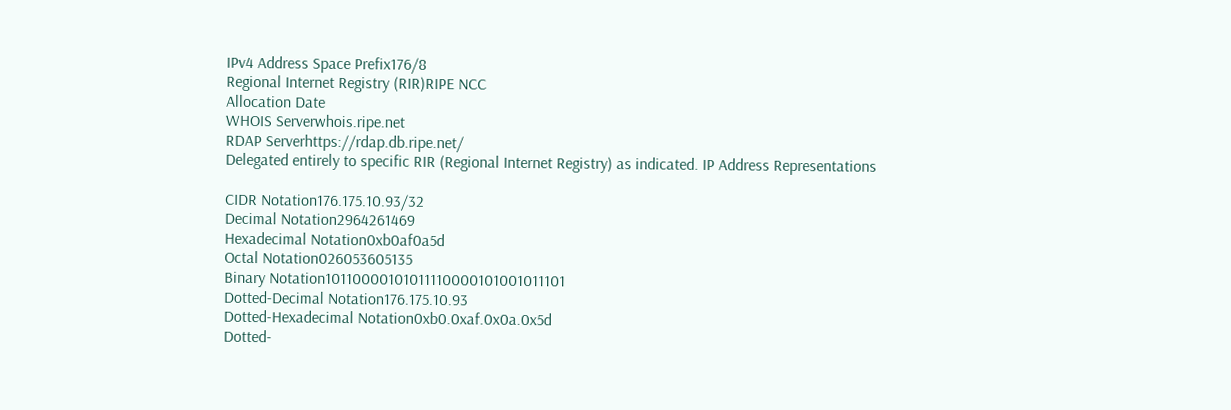IPv4 Address Space Prefix176/8
Regional Internet Registry (RIR)RIPE NCC
Allocation Date
WHOIS Serverwhois.ripe.net
RDAP Serverhttps://rdap.db.ripe.net/
Delegated entirely to specific RIR (Regional Internet Registry) as indicated. IP Address Representations

CIDR Notation176.175.10.93/32
Decimal Notation2964261469
Hexadecimal Notation0xb0af0a5d
Octal Notation026053605135
Binary Notation10110000101011110000101001011101
Dotted-Decimal Notation176.175.10.93
Dotted-Hexadecimal Notation0xb0.0xaf.0x0a.0x5d
Dotted-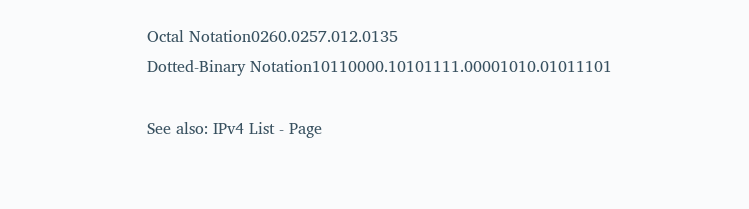Octal Notation0260.0257.012.0135
Dotted-Binary Notation10110000.10101111.00001010.01011101

See also: IPv4 List - Page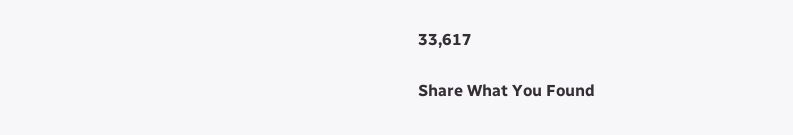33,617

Share What You Found